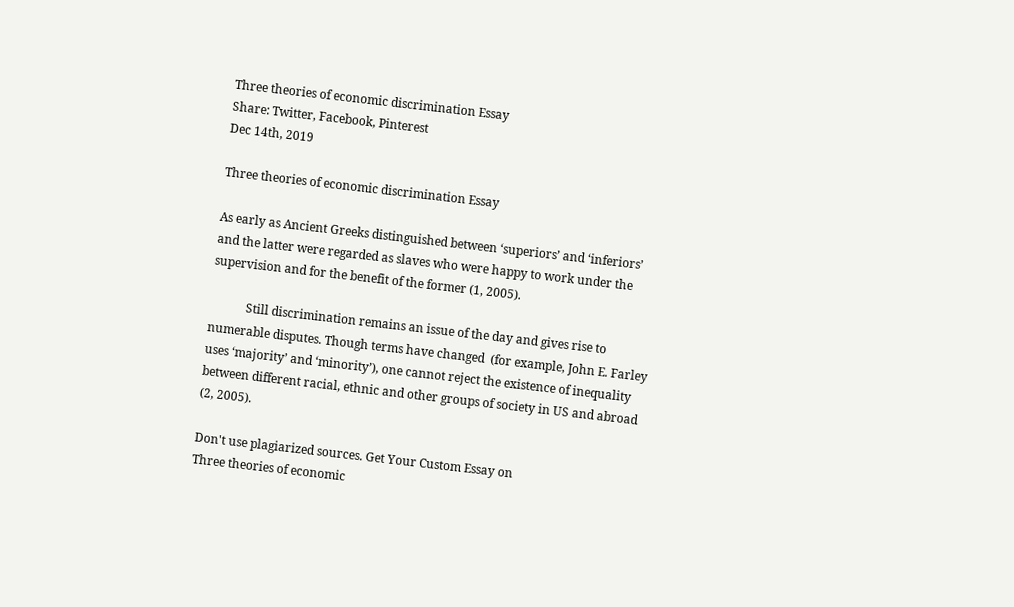Three theories of economic discrimination Essay
Share: Twitter, Facebook, Pinterest
Dec 14th, 2019

Three theories of economic discrimination Essay

As early as Ancient Greeks distinguished between ‘superiors’ and ‘inferiors’ and the latter were regarded as slaves who were happy to work under the supervision and for the benefit of the former (1, 2005).

            Still discrimination remains an issue of the day and gives rise to numerable disputes. Though terms have changed  (for example, John E. Farley uses ‘majority’ and ‘minority’), one cannot reject the existence of inequality between different racial, ethnic and other groups of society in US and abroad (2, 2005).

Don't use plagiarized sources. Get Your Custom Essay on
Three theories of economic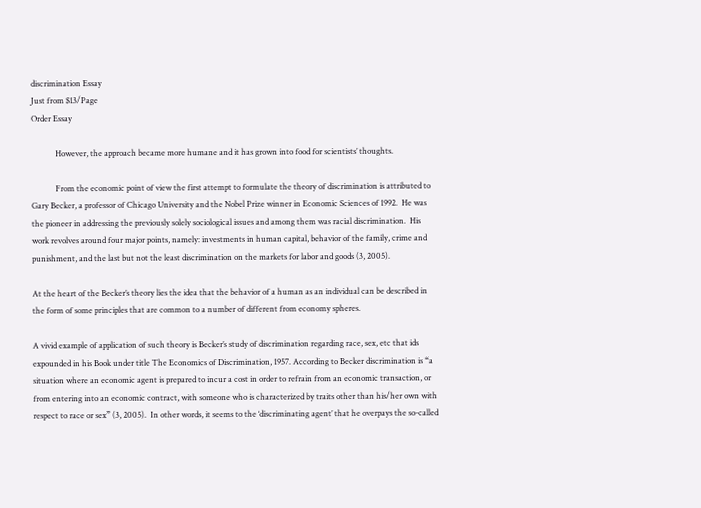discrimination Essay
Just from $13/Page
Order Essay

            However, the approach became more humane and it has grown into food for scientists’ thoughts.

            From the economic point of view the first attempt to formulate the theory of discrimination is attributed to Gary Becker, a professor of Chicago University and the Nobel Prize winner in Economic Sciences of 1992.  He was the pioneer in addressing the previously solely sociological issues and among them was racial discrimination.  His work revolves around four major points, namely: investments in human capital, behavior of the family, crime and punishment, and the last but not the least discrimination on the markets for labor and goods (3, 2005).

At the heart of the Becker’s theory lies the idea that the behavior of a human as an individual can be described in the form of some principles that are common to a number of different from economy spheres.

A vivid example of application of such theory is Becker’s study of discrimination regarding race, sex, etc that ids expounded in his Book under title The Economics of Discrimination, 1957. According to Becker discrimination is “a situation where an economic agent is prepared to incur a cost in order to refrain from an economic transaction, or from entering into an economic contract, with someone who is characterized by traits other than his/her own with respect to race or sex” (3, 2005).  In other words, it seems to the ‘discriminating agent’ that he overpays the so-called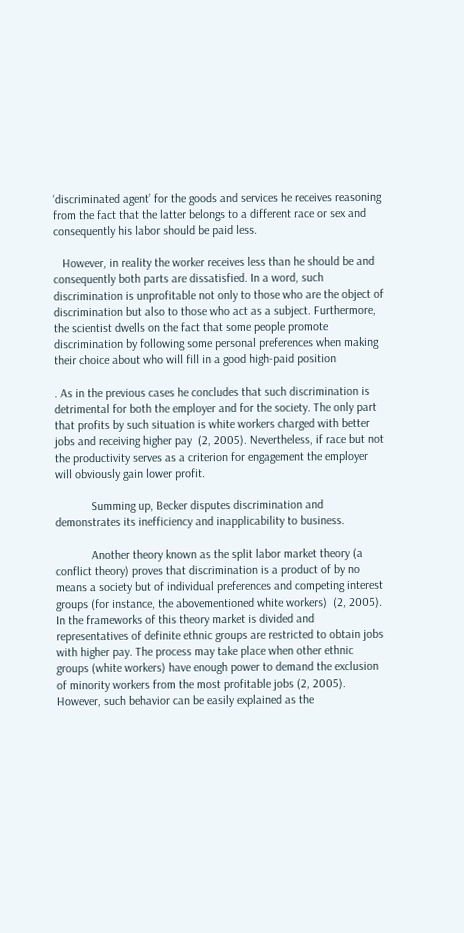‘discriminated agent’ for the goods and services he receives reasoning from the fact that the latter belongs to a different race or sex and consequently his labor should be paid less.

   However, in reality the worker receives less than he should be and consequently both parts are dissatisfied. In a word, such discrimination is unprofitable not only to those who are the object of discrimination but also to those who act as a subject. Furthermore, the scientist dwells on the fact that some people promote discrimination by following some personal preferences when making their choice about who will fill in a good high-paid position

. As in the previous cases he concludes that such discrimination is detrimental for both the employer and for the society. The only part that profits by such situation is white workers charged with better jobs and receiving higher pay  (2, 2005). Nevertheless, if race but not the productivity serves as a criterion for engagement the employer   will obviously gain lower profit.

            Summing up, Becker disputes discrimination and demonstrates its inefficiency and inapplicability to business.

            Another theory known as the split labor market theory (a conflict theory) proves that discrimination is a product of by no means a society but of individual preferences and competing interest groups (for instance, the abovementioned white workers)  (2, 2005). In the frameworks of this theory market is divided and representatives of definite ethnic groups are restricted to obtain jobs with higher pay. The process may take place when other ethnic groups (white workers) have enough power to demand the exclusion of minority workers from the most profitable jobs (2, 2005). However, such behavior can be easily explained as the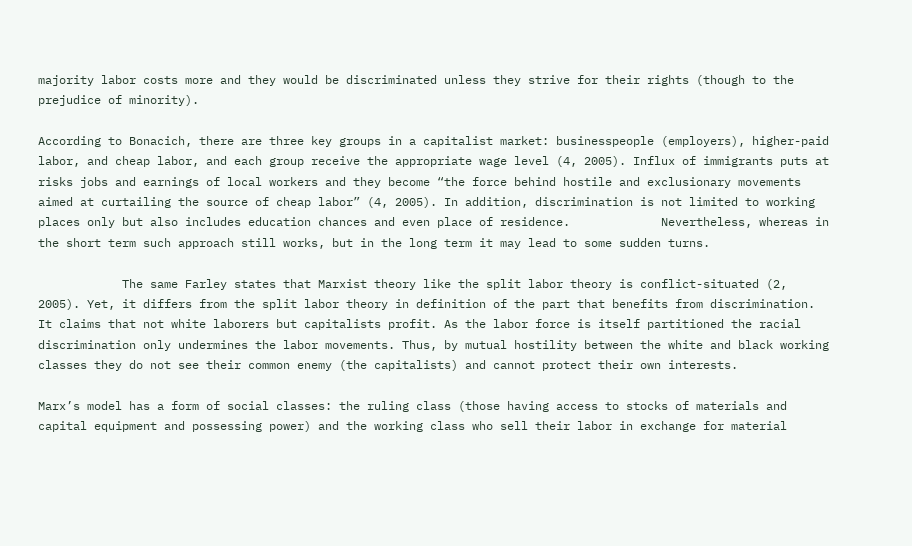majority labor costs more and they would be discriminated unless they strive for their rights (though to the prejudice of minority).

According to Bonacich, there are three key groups in a capitalist market: businesspeople (employers), higher-paid labor, and cheap labor, and each group receive the appropriate wage level (4, 2005). Influx of immigrants puts at risks jobs and earnings of local workers and they become “the force behind hostile and exclusionary movements aimed at curtailing the source of cheap labor” (4, 2005). In addition, discrimination is not limited to working places only but also includes education chances and even place of residence.             Nevertheless, whereas in the short term such approach still works, but in the long term it may lead to some sudden turns.

            The same Farley states that Marxist theory like the split labor theory is conflict-situated (2, 2005). Yet, it differs from the split labor theory in definition of the part that benefits from discrimination. It claims that not white laborers but capitalists profit. As the labor force is itself partitioned the racial discrimination only undermines the labor movements. Thus, by mutual hostility between the white and black working classes they do not see their common enemy (the capitalists) and cannot protect their own interests.

Marx’s model has a form of social classes: the ruling class (those having access to stocks of materials and capital equipment and possessing power) and the working class who sell their labor in exchange for material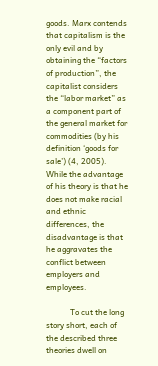goods. Marx contends that capitalism is the only evil and by obtaining the “factors of production”, the capitalist considers the “labor market” as a component part of the general market for commodities (by his definition ‘goods for sale’) (4, 2005). While the advantage of his theory is that he does not make racial and ethnic differences, the disadvantage is that he aggravates the conflict between employers and employees.

            To cut the long story short, each of the described three theories dwell on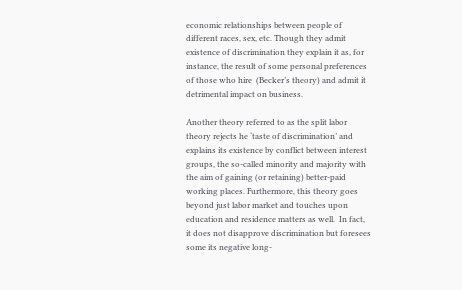economic relationships between people of different races, sex, etc. Though they admit existence of discrimination they explain it as, for instance, the result of some personal preferences of those who hire  (Becker’s theory) and admit it detrimental impact on business.

Another theory referred to as the split labor theory rejects he ‘taste of discrimination’ and explains its existence by conflict between interest groups, the so-called minority and majority with the aim of gaining (or retaining) better-paid working places. Furthermore, this theory goes beyond just labor market and touches upon education and residence matters as well.  In fact, it does not disapprove discrimination but foresees some its negative long-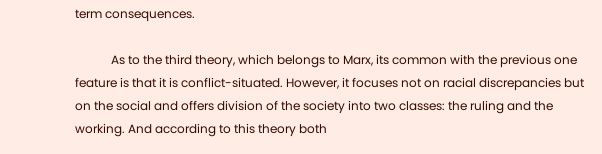term consequences.

            As to the third theory, which belongs to Marx, its common with the previous one feature is that it is conflict-situated. However, it focuses not on racial discrepancies but on the social and offers division of the society into two classes: the ruling and the working. And according to this theory both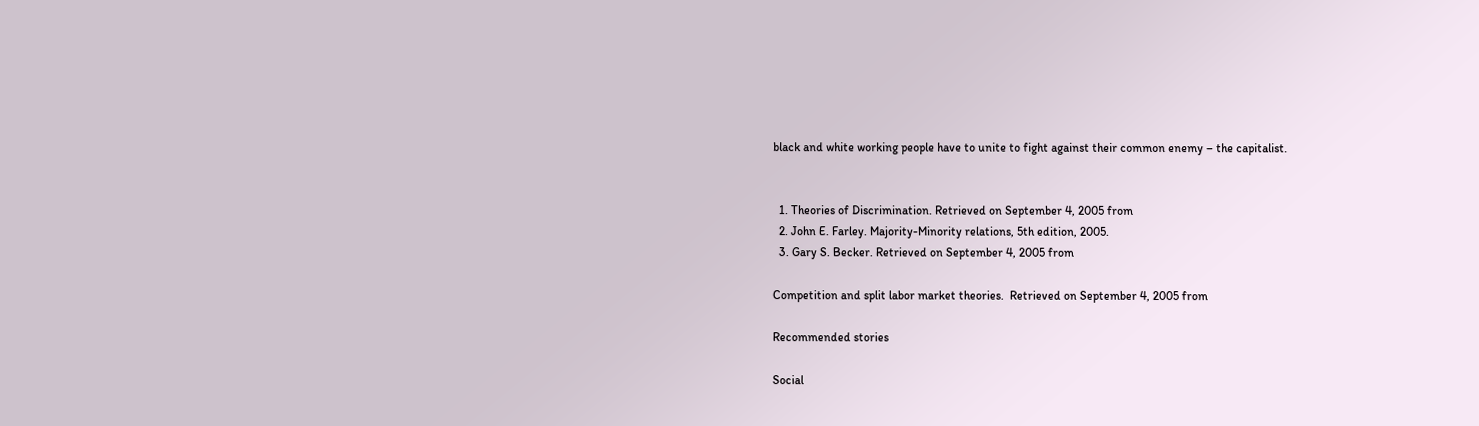black and white working people have to unite to fight against their common enemy – the capitalist.


  1. Theories of Discrimination. Retrieved on September 4, 2005 from
  2. John E. Farley. Majority-Minority relations, 5th edition, 2005.
  3. Gary S. Becker. Retrieved on September 4, 2005 from

Competition and split labor market theories.  Retrieved on September 4, 2005 from

Recommended stories

Social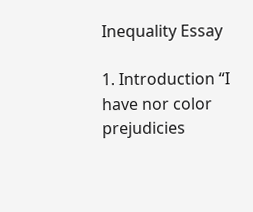Inequality Essay

1. Introduction “I have nor color prejudicies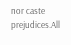nor caste prejudices.All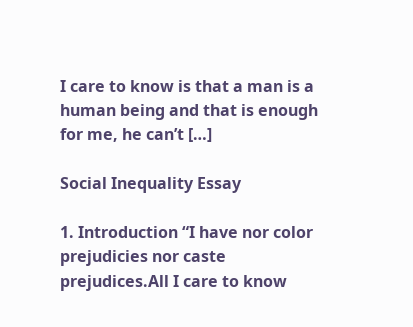I care to know is that a man is a human being and that is enough for me, he can’t […]

Social Inequality Essay

1. Introduction “I have nor color prejudicies nor caste prejudices.All I care to know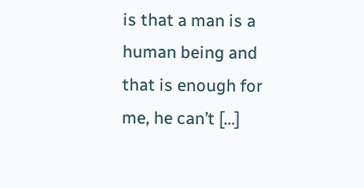is that a man is a human being and that is enough for me, he can’t […]